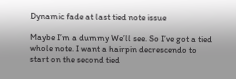Dynamic fade at last tied note issue

Maybe I’m a dummy We’ll see. So I’ve got a tied whole note. I want a hairpin decrescendo to start on the second tied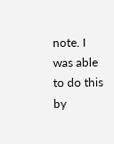note. I was able to do this by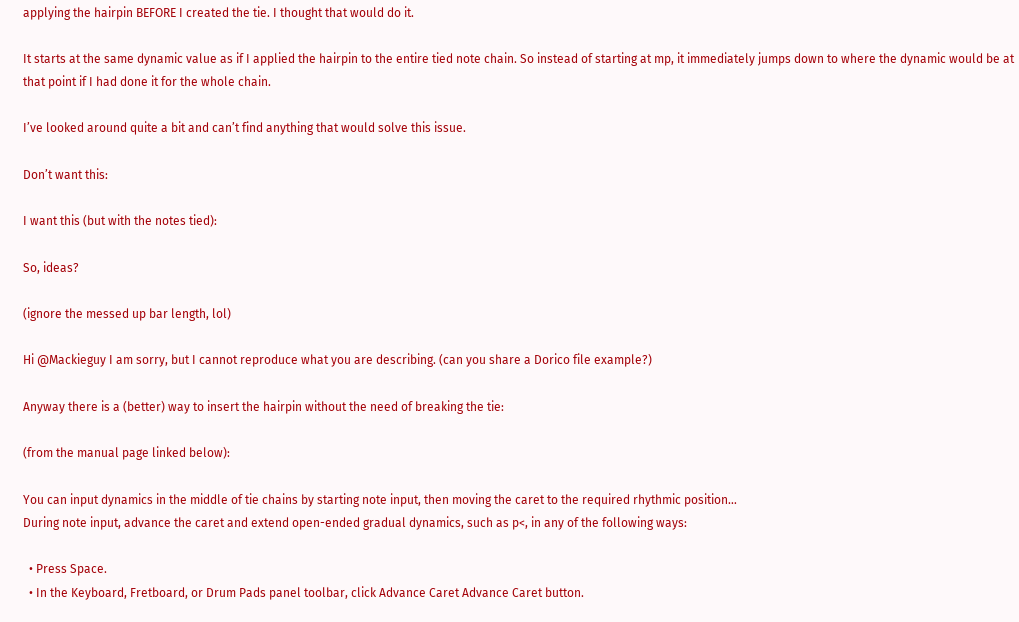applying the hairpin BEFORE I created the tie. I thought that would do it.

It starts at the same dynamic value as if I applied the hairpin to the entire tied note chain. So instead of starting at mp, it immediately jumps down to where the dynamic would be at that point if I had done it for the whole chain.

I’ve looked around quite a bit and can’t find anything that would solve this issue.

Don’t want this:

I want this (but with the notes tied):

So, ideas?

(ignore the messed up bar length, lol)

Hi @Mackieguy I am sorry, but I cannot reproduce what you are describing. (can you share a Dorico file example?)

Anyway there is a (better) way to insert the hairpin without the need of breaking the tie:

(from the manual page linked below):

You can input dynamics in the middle of tie chains by starting note input, then moving the caret to the required rhythmic position…
During note input, advance the caret and extend open-ended gradual dynamics, such as p<, in any of the following ways:

  • Press Space.
  • In the Keyboard, Fretboard, or Drum Pads panel toolbar, click Advance Caret Advance Caret button.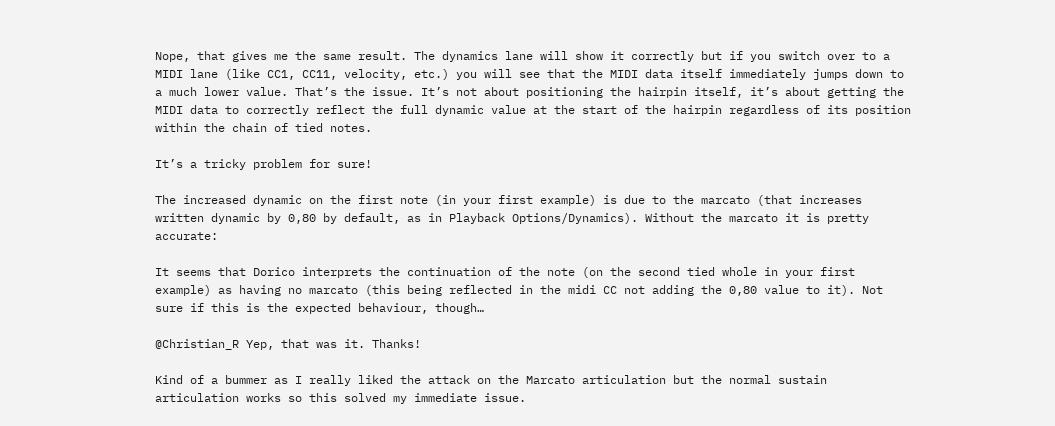Nope, that gives me the same result. The dynamics lane will show it correctly but if you switch over to a MIDI lane (like CC1, CC11, velocity, etc.) you will see that the MIDI data itself immediately jumps down to a much lower value. That’s the issue. It’s not about positioning the hairpin itself, it’s about getting the MIDI data to correctly reflect the full dynamic value at the start of the hairpin regardless of its position within the chain of tied notes.

It’s a tricky problem for sure!

The increased dynamic on the first note (in your first example) is due to the marcato (that increases written dynamic by 0,80 by default, as in Playback Options/Dynamics). Without the marcato it is pretty accurate:

It seems that Dorico interprets the continuation of the note (on the second tied whole in your first example) as having no marcato (this being reflected in the midi CC not adding the 0,80 value to it). Not sure if this is the expected behaviour, though…

@Christian_R Yep, that was it. Thanks!

Kind of a bummer as I really liked the attack on the Marcato articulation but the normal sustain articulation works so this solved my immediate issue.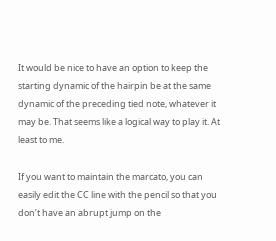It would be nice to have an option to keep the starting dynamic of the hairpin be at the same dynamic of the preceding tied note, whatever it may be. That seems like a logical way to play it. At least to me.

If you want to maintain the marcato, you can easily edit the CC line with the pencil so that you don’t have an abrupt jump on the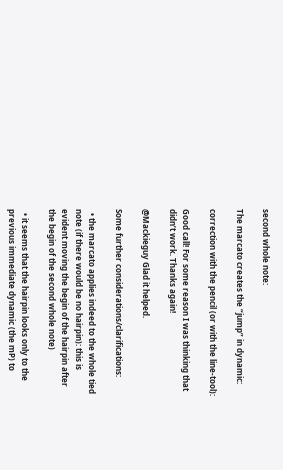second whole note:

The marcato creates the “jump” in dynamic:

correction with the pencil (or with the line-tool):

Good call! For some reason I was thinking that didn’t work. Thanks again!

@Mackieguy Glad it helped.

Some further considerations/clarifications:

  • the marcato applies indeed to the whole tied note (if there would be no hairpin): this is evident moving the begin of the hairpin after the begin of the second whole note)

  • it seems that the hairpin looks only to the previous immediate dynamic (the mP) to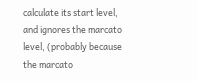calculate its start level, and ignores the marcato level, (probably because the marcato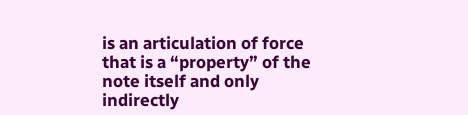is an articulation of force that is a “property” of the note itself and only indirectly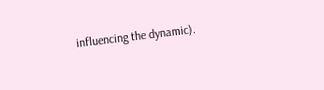influencing the dynamic).